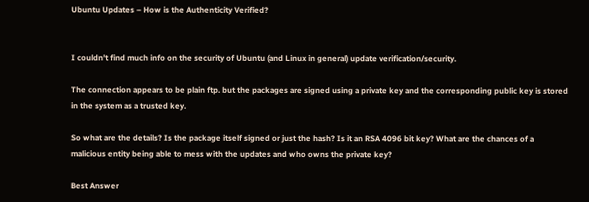Ubuntu Updates – How is the Authenticity Verified?


I couldn't find much info on the security of Ubuntu (and Linux in general) update verification/security.

The connection appears to be plain ftp. but the packages are signed using a private key and the corresponding public key is stored in the system as a trusted key.

So what are the details? Is the package itself signed or just the hash? Is it an RSA 4096 bit key? What are the chances of a malicious entity being able to mess with the updates and who owns the private key?

Best Answer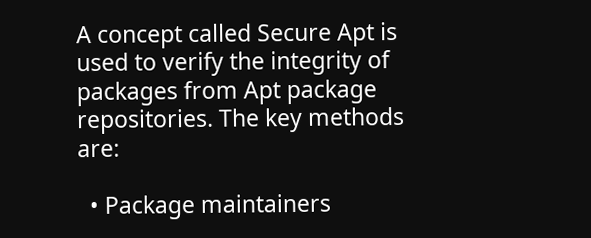A concept called Secure Apt is used to verify the integrity of packages from Apt package repositories. The key methods are:

  • Package maintainers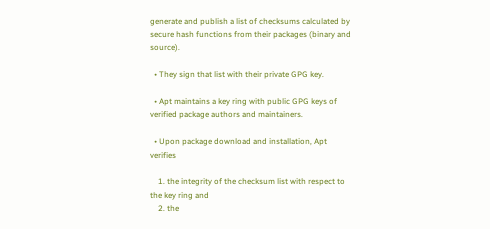generate and publish a list of checksums calculated by secure hash functions from their packages (binary and source).

  • They sign that list with their private GPG key.

  • Apt maintains a key ring with public GPG keys of verified package authors and maintainers.

  • Upon package download and installation, Apt verifies

    1. the integrity of the checksum list with respect to the key ring and
    2. the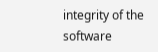integrity of the software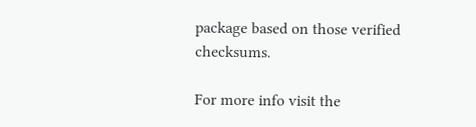package based on those verified checksums.

For more info visit the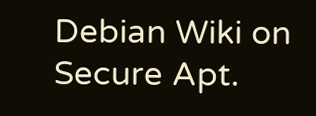Debian Wiki on Secure Apt.